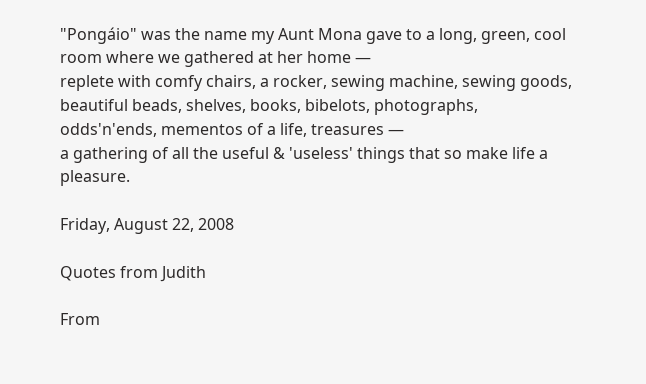"Pongáio" was the name my Aunt Mona gave to a long, green, cool room where we gathered at her home —
replete with comfy chairs, a rocker, sewing machine, sewing goods, beautiful beads, shelves, books, bibelots, photographs, odds'n'ends, mementos of a life, treasures —
a gathering of all the useful & 'useless' things that so make life a pleasure.

Friday, August 22, 2008

Quotes from Judith

From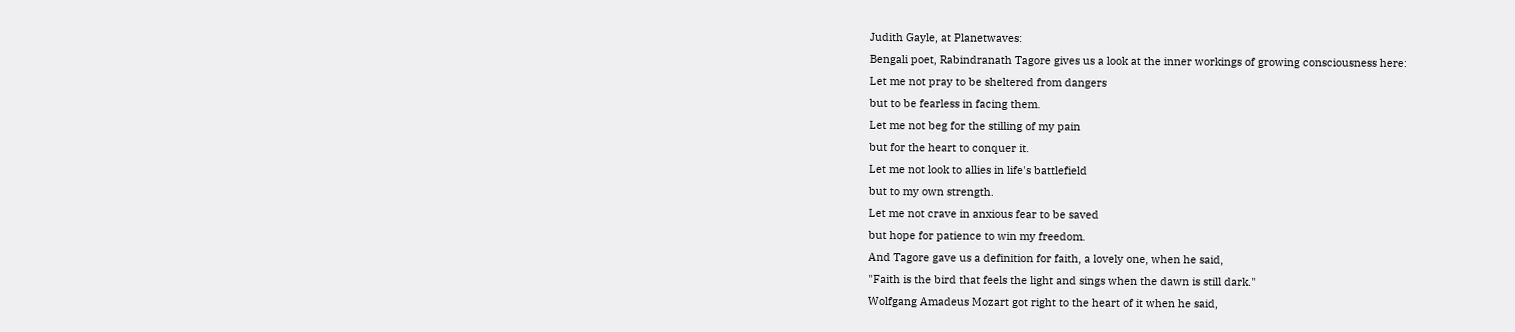Judith Gayle, at Planetwaves:
Bengali poet, Rabindranath Tagore gives us a look at the inner workings of growing consciousness here:
Let me not pray to be sheltered from dangers
but to be fearless in facing them.
Let me not beg for the stilling of my pain
but for the heart to conquer it.
Let me not look to allies in life's battlefield
but to my own strength.
Let me not crave in anxious fear to be saved
but hope for patience to win my freedom.
And Tagore gave us a definition for faith, a lovely one, when he said,
"Faith is the bird that feels the light and sings when the dawn is still dark."
Wolfgang Amadeus Mozart got right to the heart of it when he said,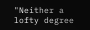"Neither a lofty degree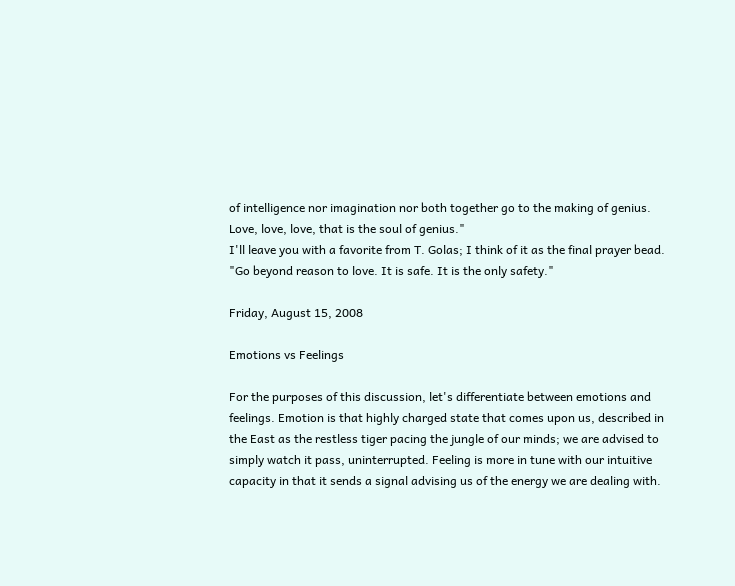of intelligence nor imagination nor both together go to the making of genius. Love, love, love, that is the soul of genius."
I'll leave you with a favorite from T. Golas; I think of it as the final prayer bead.
"Go beyond reason to love. It is safe. It is the only safety."

Friday, August 15, 2008

Emotions vs Feelings

For the purposes of this discussion, let's differentiate between emotions and feelings. Emotion is that highly charged state that comes upon us, described in the East as the restless tiger pacing the jungle of our minds; we are advised to simply watch it pass, uninterrupted. Feeling is more in tune with our intuitive capacity in that it sends a signal advising us of the energy we are dealing with.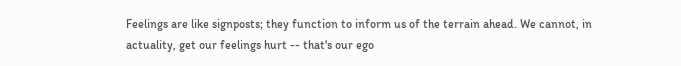Feelings are like signposts; they function to inform us of the terrain ahead. We cannot, in actuality, get our feelings hurt -- that's our ego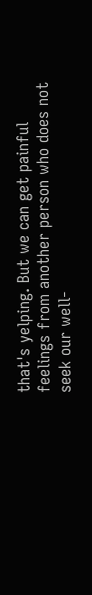that's yelping. But we can get painful feelings from another person who does not seek our well-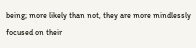being; more likely than not, they are more mindlessly focused on their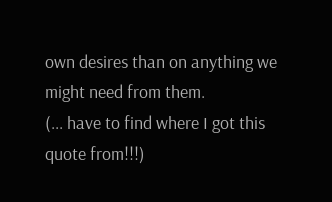own desires than on anything we might need from them.
(... have to find where I got this quote from!!!)